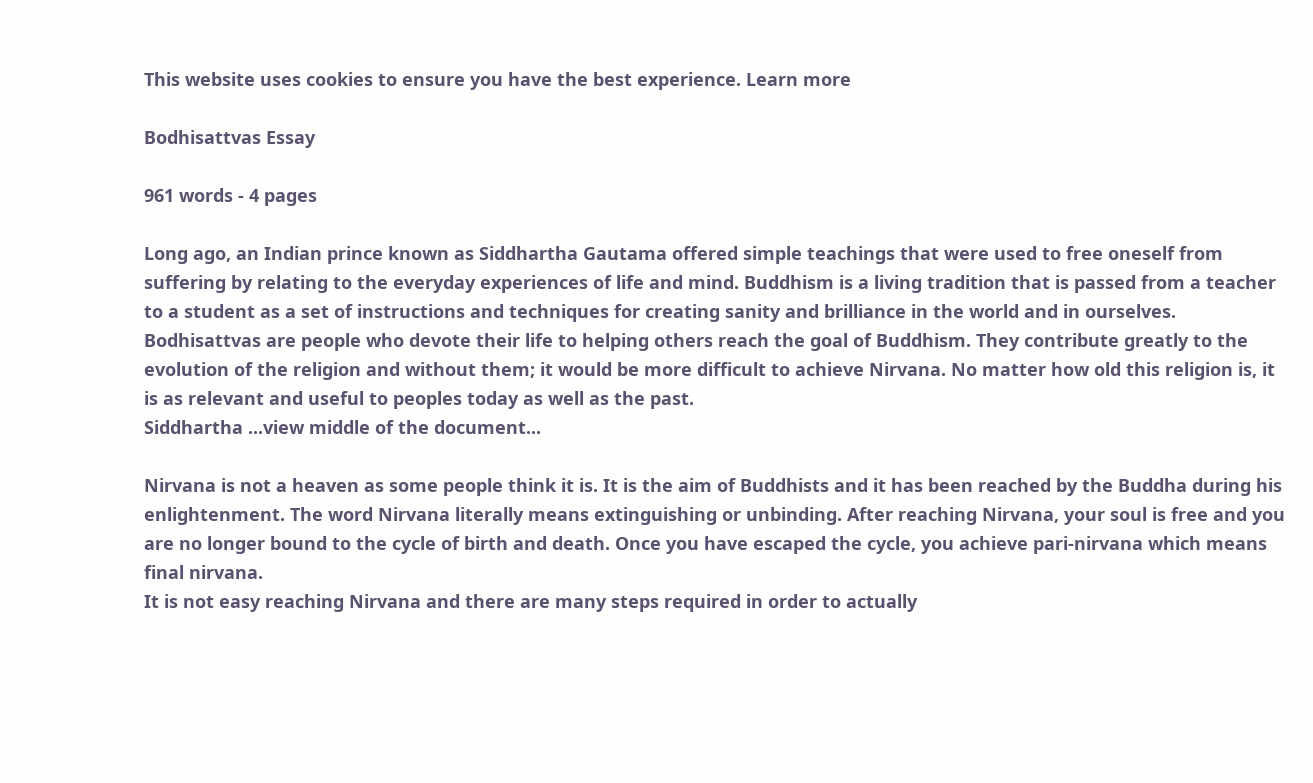This website uses cookies to ensure you have the best experience. Learn more

Bodhisattvas Essay

961 words - 4 pages

Long ago, an Indian prince known as Siddhartha Gautama offered simple teachings that were used to free oneself from suffering by relating to the everyday experiences of life and mind. Buddhism is a living tradition that is passed from a teacher to a student as a set of instructions and techniques for creating sanity and brilliance in the world and in ourselves. Bodhisattvas are people who devote their life to helping others reach the goal of Buddhism. They contribute greatly to the evolution of the religion and without them; it would be more difficult to achieve Nirvana. No matter how old this religion is, it is as relevant and useful to peoples today as well as the past.
Siddhartha ...view middle of the document...

Nirvana is not a heaven as some people think it is. It is the aim of Buddhists and it has been reached by the Buddha during his enlightenment. The word Nirvana literally means extinguishing or unbinding. After reaching Nirvana, your soul is free and you are no longer bound to the cycle of birth and death. Once you have escaped the cycle, you achieve pari-nirvana which means final nirvana.
It is not easy reaching Nirvana and there are many steps required in order to actually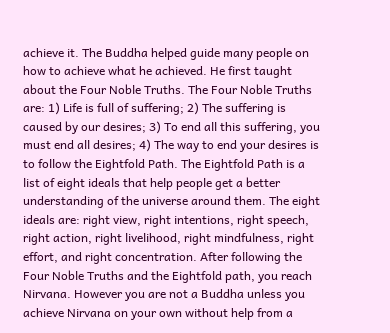achieve it. The Buddha helped guide many people on how to achieve what he achieved. He first taught about the Four Noble Truths. The Four Noble Truths are: 1) Life is full of suffering; 2) The suffering is caused by our desires; 3) To end all this suffering, you must end all desires; 4) The way to end your desires is to follow the Eightfold Path. The Eightfold Path is a list of eight ideals that help people get a better understanding of the universe around them. The eight ideals are: right view, right intentions, right speech, right action, right livelihood, right mindfulness, right effort, and right concentration. After following the Four Noble Truths and the Eightfold path, you reach Nirvana. However you are not a Buddha unless you achieve Nirvana on your own without help from a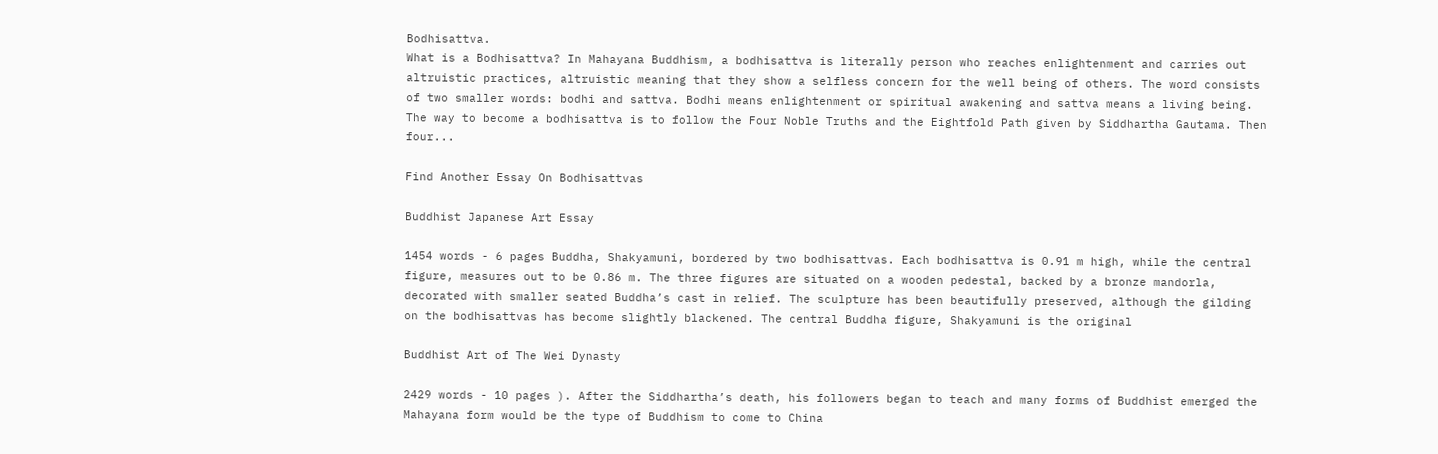Bodhisattva.
What is a Bodhisattva? In Mahayana Buddhism, a bodhisattva is literally person who reaches enlightenment and carries out altruistic practices, altruistic meaning that they show a selfless concern for the well being of others. The word consists of two smaller words: bodhi and sattva. Bodhi means enlightenment or spiritual awakening and sattva means a living being. The way to become a bodhisattva is to follow the Four Noble Truths and the Eightfold Path given by Siddhartha Gautama. Then four...

Find Another Essay On Bodhisattvas

Buddhist Japanese Art Essay

1454 words - 6 pages Buddha, Shakyamuni, bordered by two bodhisattvas. Each bodhisattva is 0.91 m high, while the central figure, measures out to be 0.86 m. The three figures are situated on a wooden pedestal, backed by a bronze mandorla, decorated with smaller seated Buddha’s cast in relief. The sculpture has been beautifully preserved, although the gilding on the bodhisattvas has become slightly blackened. The central Buddha figure, Shakyamuni is the original

Buddhist Art of The Wei Dynasty

2429 words - 10 pages ). After the Siddhartha’s death, his followers began to teach and many forms of Buddhist emerged the Mahayana form would be the type of Buddhism to come to China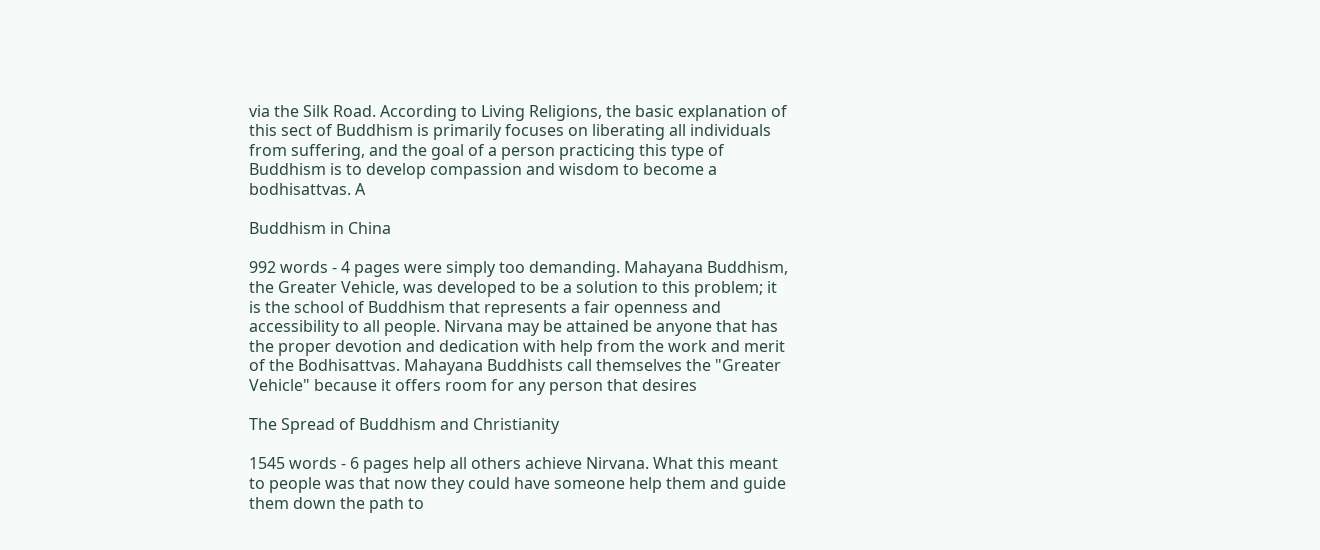via the Silk Road. According to Living Religions, the basic explanation of this sect of Buddhism is primarily focuses on liberating all individuals from suffering, and the goal of a person practicing this type of Buddhism is to develop compassion and wisdom to become a bodhisattvas. A

Buddhism in China

992 words - 4 pages were simply too demanding. Mahayana Buddhism, the Greater Vehicle, was developed to be a solution to this problem; it is the school of Buddhism that represents a fair openness and accessibility to all people. Nirvana may be attained be anyone that has the proper devotion and dedication with help from the work and merit of the Bodhisattvas. Mahayana Buddhists call themselves the "Greater Vehicle" because it offers room for any person that desires

The Spread of Buddhism and Christianity

1545 words - 6 pages help all others achieve Nirvana. What this meant to people was that now they could have someone help them and guide them down the path to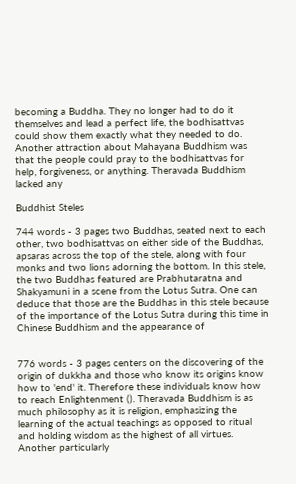becoming a Buddha. They no longer had to do it themselves and lead a perfect life, the bodhisattvas could show them exactly what they needed to do. Another attraction about Mahayana Buddhism was that the people could pray to the bodhisattvas for help, forgiveness, or anything. Theravada Buddhism lacked any

Buddhist Steles

744 words - 3 pages two Buddhas, seated next to each other, two bodhisattvas on either side of the Buddhas, apsaras across the top of the stele, along with four monks and two lions adorning the bottom. In this stele, the two Buddhas featured are Prabhutaratna and Shakyamuni in a scene from the Lotus Sutra. One can deduce that those are the Buddhas in this stele because of the importance of the Lotus Sutra during this time in Chinese Buddhism and the appearance of


776 words - 3 pages centers on the discovering of the origin of dukkha and those who know its origins know how to 'end' it. Therefore these individuals know how to reach Enlightenment (). Theravada Buddhism is as much philosophy as it is religion, emphasizing the learning of the actual teachings as opposed to ritual and holding wisdom as the highest of all virtues. Another particularly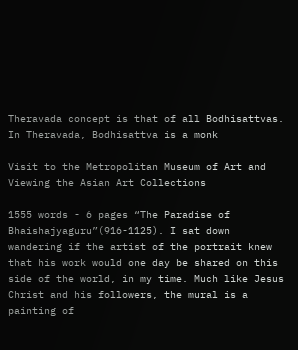Theravada concept is that of all Bodhisattvas. In Theravada, Bodhisattva is a monk

Visit to the Metropolitan Museum of Art and Viewing the Asian Art Collections

1555 words - 6 pages “The Paradise of Bhaishajyaguru”(916-1125). I sat down wandering if the artist of the portrait knew that his work would one day be shared on this side of the world, in my time. Much like Jesus Christ and his followers, the mural is a painting of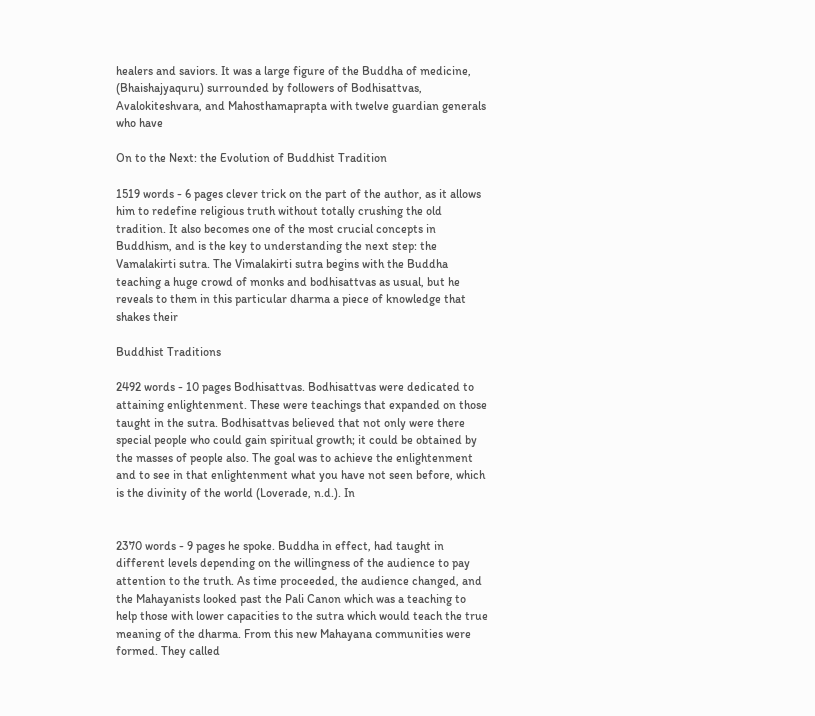healers and saviors. It was a large figure of the Buddha of medicine, (Bhaishajyaquru) surrounded by followers of Bodhisattvas, Avalokiteshvara, and Mahosthamaprapta with twelve guardian generals who have

On to the Next: the Evolution of Buddhist Tradition

1519 words - 6 pages clever trick on the part of the author, as it allows him to redefine religious truth without totally crushing the old tradition. It also becomes one of the most crucial concepts in Buddhism, and is the key to understanding the next step: the Vamalakirti sutra. The Vimalakirti sutra begins with the Buddha teaching a huge crowd of monks and bodhisattvas as usual, but he reveals to them in this particular dharma a piece of knowledge that shakes their

Buddhist Traditions

2492 words - 10 pages Bodhisattvas. Bodhisattvas were dedicated to attaining enlightenment. These were teachings that expanded on those taught in the sutra. Bodhisattvas believed that not only were there special people who could gain spiritual growth; it could be obtained by the masses of people also. The goal was to achieve the enlightenment and to see in that enlightenment what you have not seen before, which is the divinity of the world (Loverade, n.d.). In


2370 words - 9 pages he spoke. Buddha in effect, had taught in different levels depending on the willingness of the audience to pay attention to the truth. As time proceeded, the audience changed, and the Mahayanists looked past the Pali Canon which was a teaching to help those with lower capacities to the sutra which would teach the true meaning of the dharma. From this new Mahayana communities were formed. They called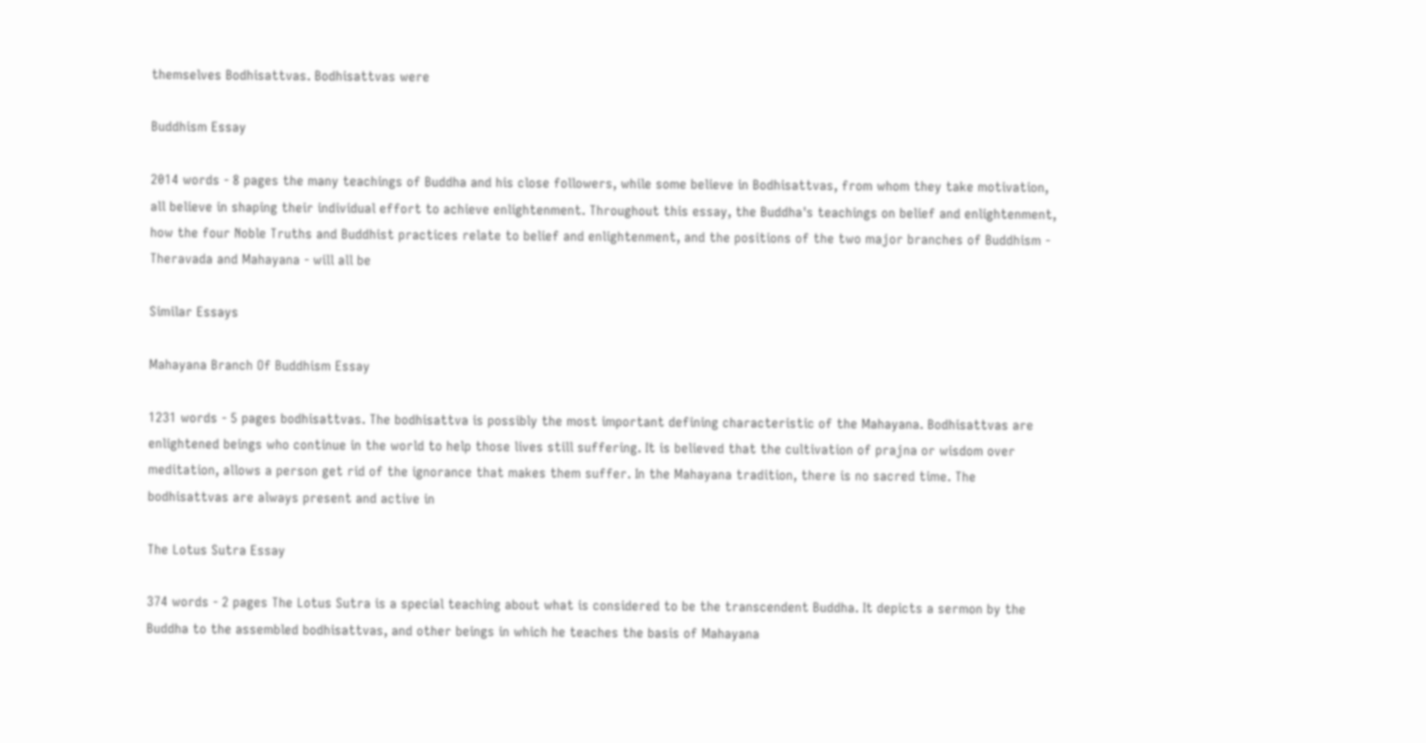themselves Bodhisattvas. Bodhisattvas were

Buddhism Essay

2014 words - 8 pages the many teachings of Buddha and his close followers, while some believe in Bodhisattvas, from whom they take motivation, all believe in shaping their individual effort to achieve enlightenment. Throughout this essay, the Buddha's teachings on belief and enlightenment, how the four Noble Truths and Buddhist practices relate to belief and enlightenment, and the positions of the two major branches of Buddhism - Theravada and Mahayana - will all be

Similar Essays

Mahayana Branch Of Buddhism Essay

1231 words - 5 pages bodhisattvas. The bodhisattva is possibly the most important defining characteristic of the Mahayana. Bodhisattvas are enlightened beings who continue in the world to help those lives still suffering. It is believed that the cultivation of prajna or wisdom over meditation, allows a person get rid of the ignorance that makes them suffer. In the Mahayana tradition, there is no sacred time. The bodhisattvas are always present and active in

The Lotus Sutra Essay

374 words - 2 pages The Lotus Sutra is a special teaching about what is considered to be the transcendent Buddha. It depicts a sermon by the Buddha to the assembled bodhisattvas, and other beings in which he teaches the basis of Mahayana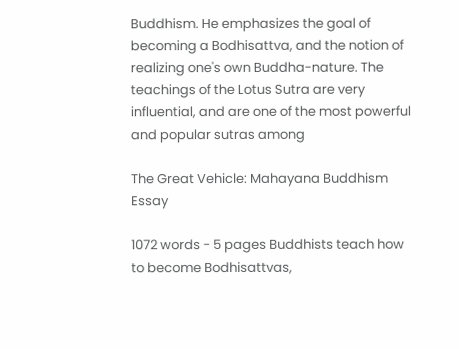Buddhism. He emphasizes the goal of becoming a Bodhisattva, and the notion of realizing one's own Buddha-nature. The teachings of the Lotus Sutra are very influential, and are one of the most powerful and popular sutras among

The Great Vehicle: Mahayana Buddhism Essay

1072 words - 5 pages Buddhists teach how to become Bodhisattvas,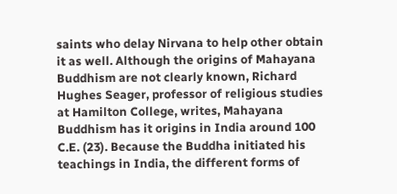saints who delay Nirvana to help other obtain it as well. Although the origins of Mahayana Buddhism are not clearly known, Richard Hughes Seager, professor of religious studies at Hamilton College, writes, Mahayana Buddhism has it origins in India around 100 C.E. (23). Because the Buddha initiated his teachings in India, the different forms of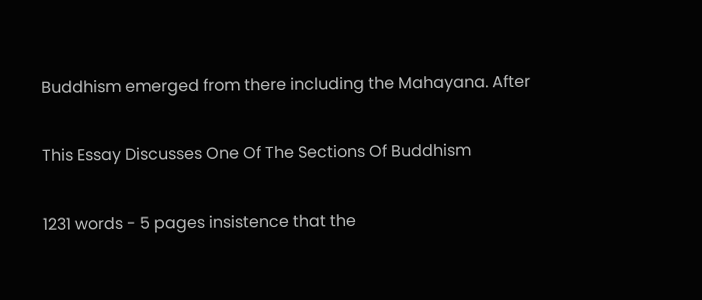Buddhism emerged from there including the Mahayana. After

This Essay Discusses One Of The Sections Of Buddhism

1231 words - 5 pages insistence that the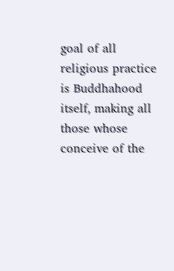goal of all religious practice is Buddhahood itself, making all those whose conceive of the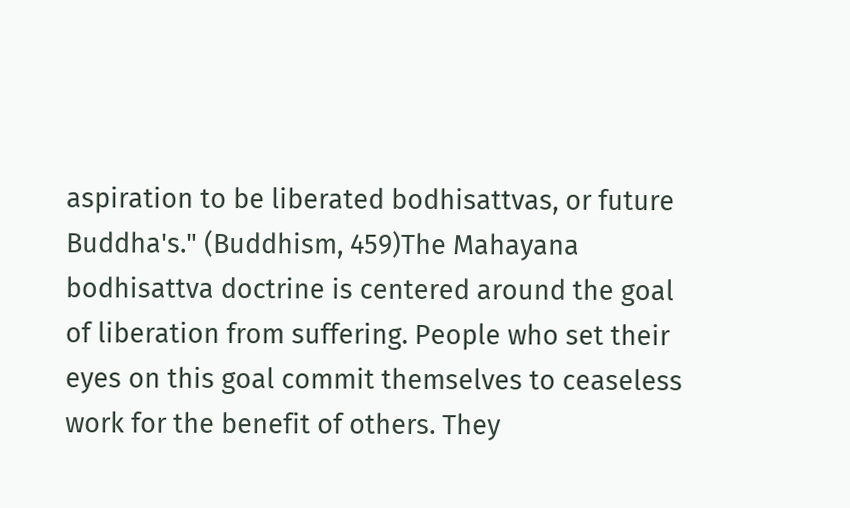aspiration to be liberated bodhisattvas, or future Buddha's." (Buddhism, 459)The Mahayana bodhisattva doctrine is centered around the goal of liberation from suffering. People who set their eyes on this goal commit themselves to ceaseless work for the benefit of others. They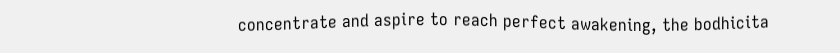concentrate and aspire to reach perfect awakening, the bodhicita